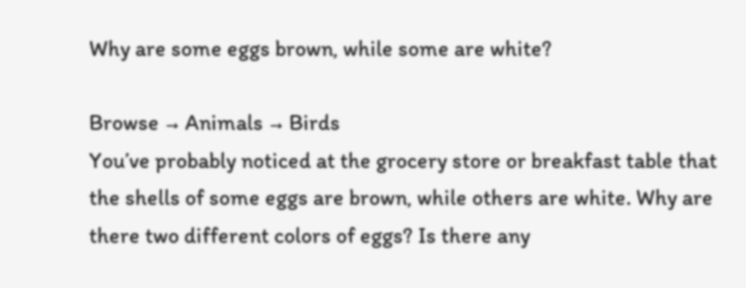Why are some eggs brown, while some are white?

Browse → Animals → Birds
You’ve probably noticed at the grocery store or breakfast table that the shells of some eggs are brown, while others are white. Why are there two different colors of eggs? Is there any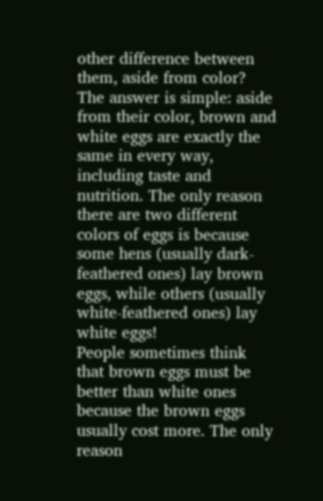other difference between them, aside from color?
The answer is simple: aside from their color, brown and white eggs are exactly the same in every way, including taste and nutrition. The only reason there are two different colors of eggs is because some hens (usually dark-feathered ones) lay brown eggs, while others (usually white-feathered ones) lay white eggs!
People sometimes think that brown eggs must be better than white ones because the brown eggs usually cost more. The only reason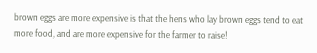brown eggs are more expensive is that the hens who lay brown eggs tend to eat more food, and are more expensive for the farmer to raise!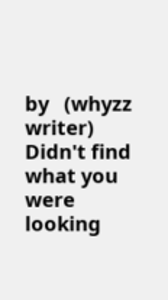by   (whyzz writer)
Didn't find what you were looking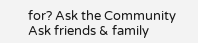for? Ask the Community          Ask friends & family